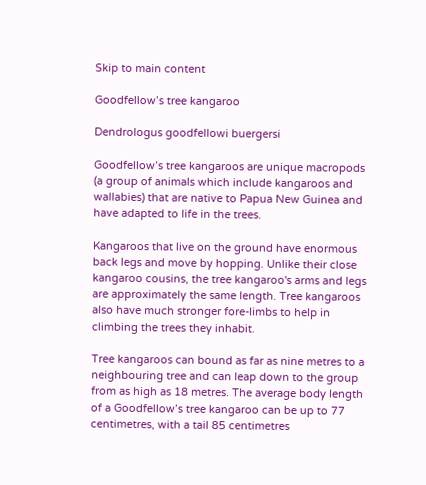Skip to main content

Goodfellow’s tree kangaroo

Dendrologus goodfellowi buergersi

Goodfellow’s tree kangaroos are unique macropods (a group of animals which include kangaroos and wallabies) that are native to Papua New Guinea and have adapted to life in the trees.

Kangaroos that live on the ground have enormous back legs and move by hopping. Unlike their close kangaroo cousins, the tree kangaroo's arms and legs are approximately the same length. Tree kangaroos also have much stronger fore-limbs to help in climbing the trees they inhabit.

Tree kangaroos can bound as far as nine metres to a neighbouring tree and can leap down to the group from as high as 18 metres. The average body length of a Goodfellow’s tree kangaroo can be up to 77 centimetres, with a tail 85 centimetres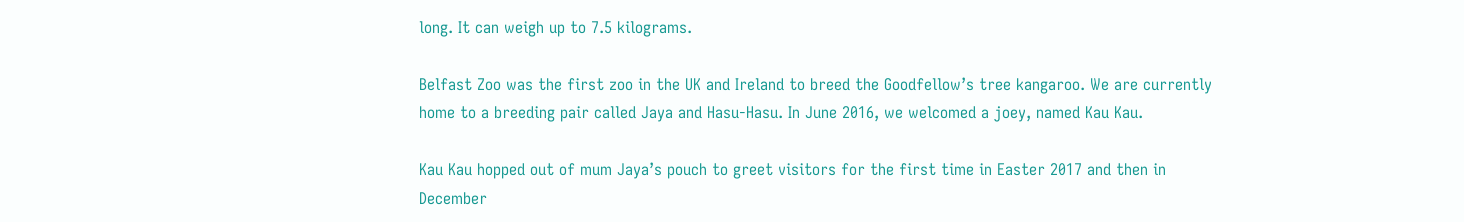long. It can weigh up to 7.5 kilograms.

Belfast Zoo was the first zoo in the UK and Ireland to breed the Goodfellow’s tree kangaroo. We are currently home to a breeding pair called Jaya and Hasu-Hasu. In June 2016, we welcomed a joey, named Kau Kau.

Kau Kau hopped out of mum Jaya’s pouch to greet visitors for the first time in Easter 2017 and then in December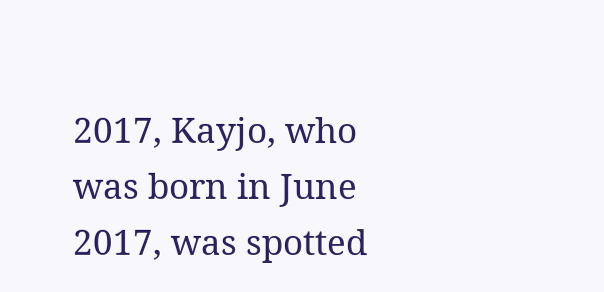2017, Kayjo, who was born in June 2017, was spotted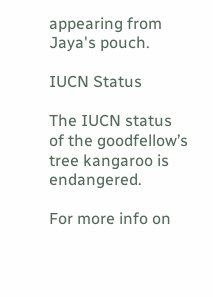appearing from Jaya's pouch.

IUCN Status

The IUCN status of the goodfellow’s tree kangaroo is endangered.

For more info on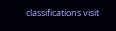classifications visit